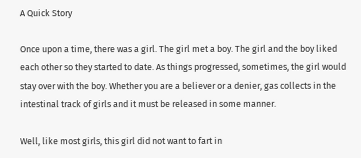A Quick Story

Once upon a time, there was a girl. The girl met a boy. The girl and the boy liked each other so they started to date. As things progressed, sometimes, the girl would stay over with the boy. Whether you are a believer or a denier, gas collects in the intestinal track of girls and it must be released in some manner.

Well, like most girls, this girl did not want to fart in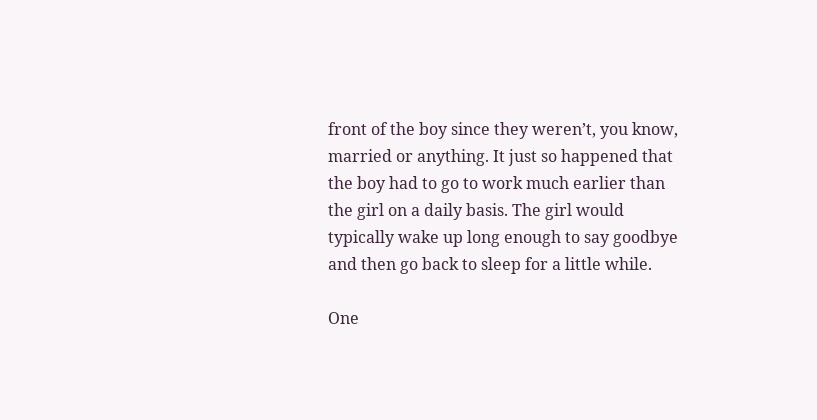front of the boy since they weren’t, you know, married or anything. It just so happened that the boy had to go to work much earlier than the girl on a daily basis. The girl would typically wake up long enough to say goodbye and then go back to sleep for a little while.

One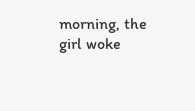morning, the girl woke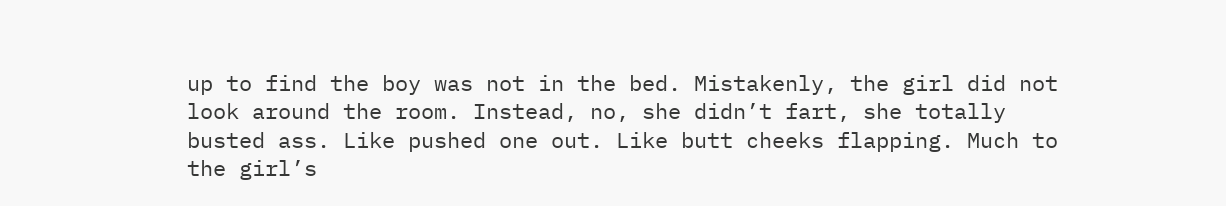up to find the boy was not in the bed. Mistakenly, the girl did not look around the room. Instead, no, she didn’t fart, she totally busted ass. Like pushed one out. Like butt cheeks flapping. Much to the girl’s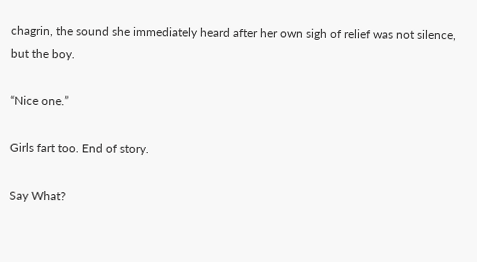chagrin, the sound she immediately heard after her own sigh of relief was not silence, but the boy.

“Nice one.”

Girls fart too. End of story.

Say What?